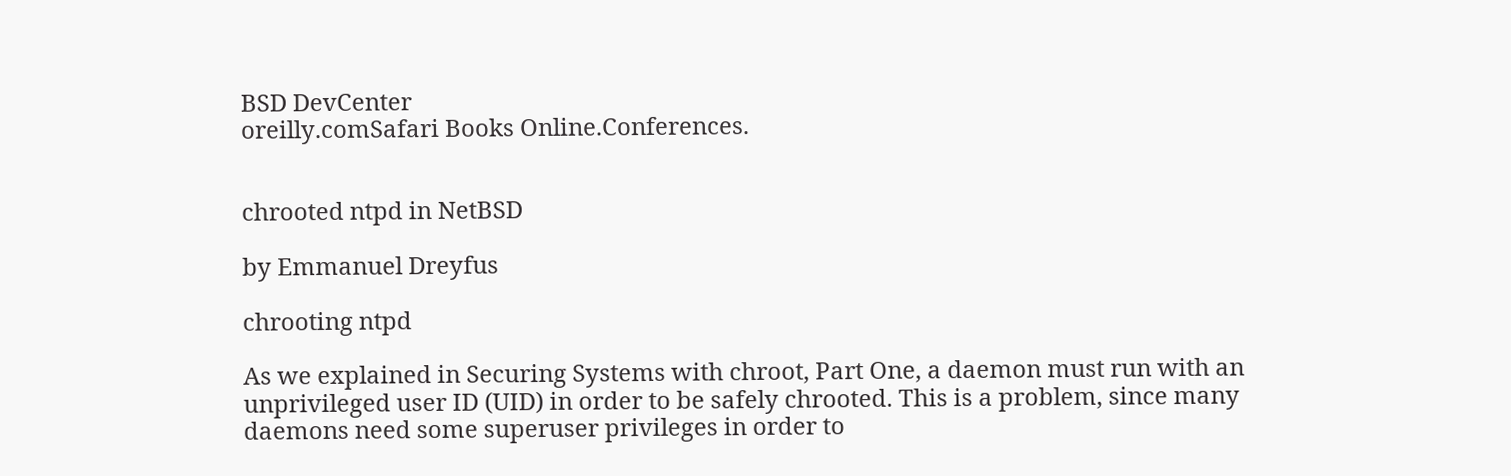BSD DevCenter
oreilly.comSafari Books Online.Conferences.


chrooted ntpd in NetBSD

by Emmanuel Dreyfus

chrooting ntpd

As we explained in Securing Systems with chroot, Part One, a daemon must run with an unprivileged user ID (UID) in order to be safely chrooted. This is a problem, since many daemons need some superuser privileges in order to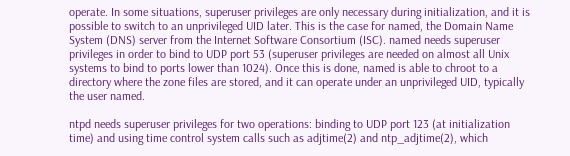operate. In some situations, superuser privileges are only necessary during initialization, and it is possible to switch to an unprivileged UID later. This is the case for named, the Domain Name System (DNS) server from the Internet Software Consortium (ISC). named needs superuser privileges in order to bind to UDP port 53 (superuser privileges are needed on almost all Unix systems to bind to ports lower than 1024). Once this is done, named is able to chroot to a directory where the zone files are stored, and it can operate under an unprivileged UID, typically the user named.

ntpd needs superuser privileges for two operations: binding to UDP port 123 (at initialization time) and using time control system calls such as adjtime(2) and ntp_adjtime(2), which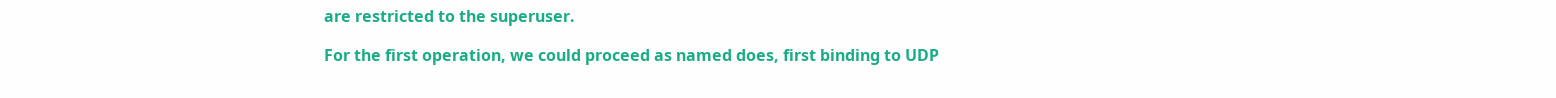are restricted to the superuser.

For the first operation, we could proceed as named does, first binding to UDP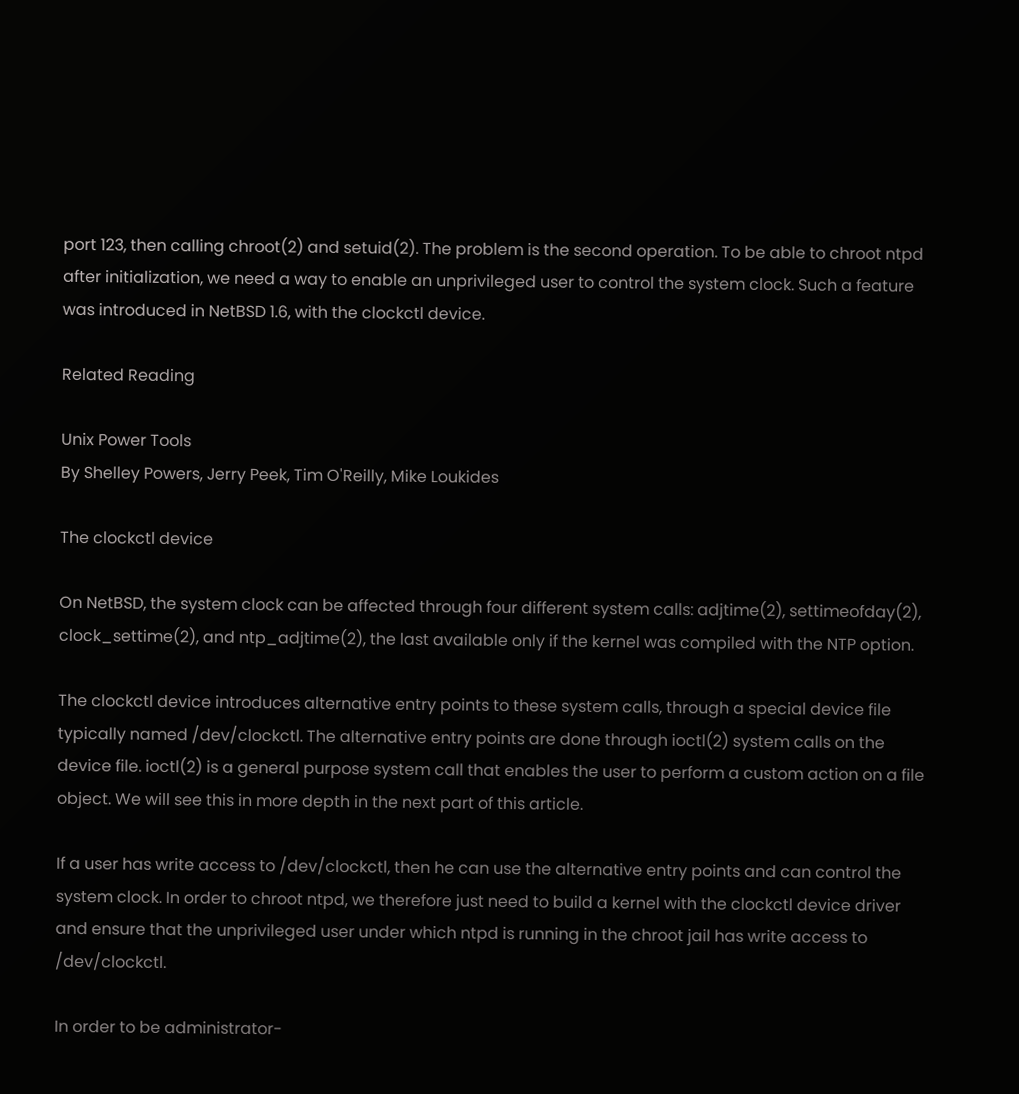port 123, then calling chroot(2) and setuid(2). The problem is the second operation. To be able to chroot ntpd after initialization, we need a way to enable an unprivileged user to control the system clock. Such a feature was introduced in NetBSD 1.6, with the clockctl device.

Related Reading

Unix Power Tools
By Shelley Powers, Jerry Peek, Tim O'Reilly, Mike Loukides

The clockctl device

On NetBSD, the system clock can be affected through four different system calls: adjtime(2), settimeofday(2), clock_settime(2), and ntp_adjtime(2), the last available only if the kernel was compiled with the NTP option.

The clockctl device introduces alternative entry points to these system calls, through a special device file typically named /dev/clockctl. The alternative entry points are done through ioctl(2) system calls on the device file. ioctl(2) is a general purpose system call that enables the user to perform a custom action on a file object. We will see this in more depth in the next part of this article.

If a user has write access to /dev/clockctl, then he can use the alternative entry points and can control the system clock. In order to chroot ntpd, we therefore just need to build a kernel with the clockctl device driver and ensure that the unprivileged user under which ntpd is running in the chroot jail has write access to /dev/clockctl.

In order to be administrator-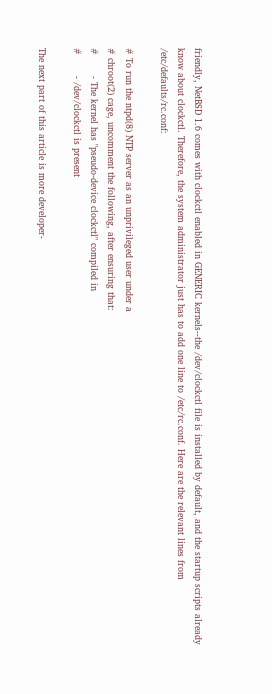friendly, NetBSD 1.6 comes with clockctl enabled in GENERIC kernels--the /dev/clockctl file is installed by default, and the startup scripts already know about clockctl. Therefore, the system administrator just has to add one line to /etc/rc.conf. Here are the relevant lines from /etc/defaults/rc.conf:

# To run the ntpd(8) NTP server as an unprivileged user under a
# chroot(2) cage, uncomment the following, after ensuring that:
#       - The kernel has "pseudo-device clockctl" compiled in
#       - /dev/clockctl is present

The next part of this article is more developer-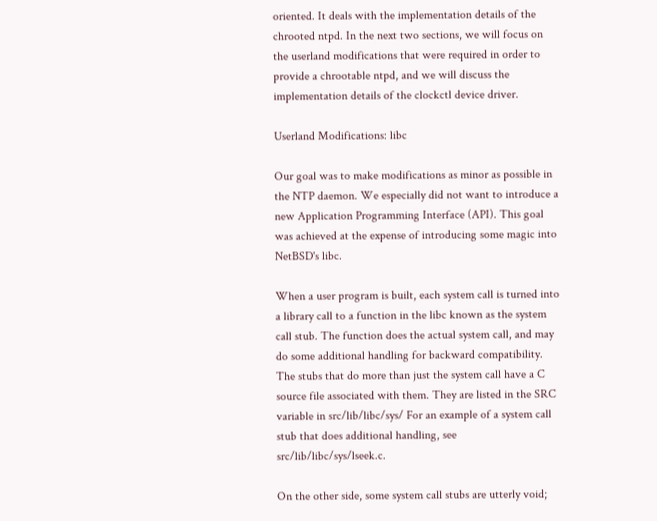oriented. It deals with the implementation details of the chrooted ntpd. In the next two sections, we will focus on the userland modifications that were required in order to provide a chrootable ntpd, and we will discuss the implementation details of the clockctl device driver.

Userland Modifications: libc

Our goal was to make modifications as minor as possible in the NTP daemon. We especially did not want to introduce a new Application Programming Interface (API). This goal was achieved at the expense of introducing some magic into NetBSD's libc.

When a user program is built, each system call is turned into a library call to a function in the libc known as the system call stub. The function does the actual system call, and may do some additional handling for backward compatibility. The stubs that do more than just the system call have a C source file associated with them. They are listed in the SRC variable in src/lib/libc/sys/ For an example of a system call stub that does additional handling, see src/lib/libc/sys/lseek.c.

On the other side, some system call stubs are utterly void;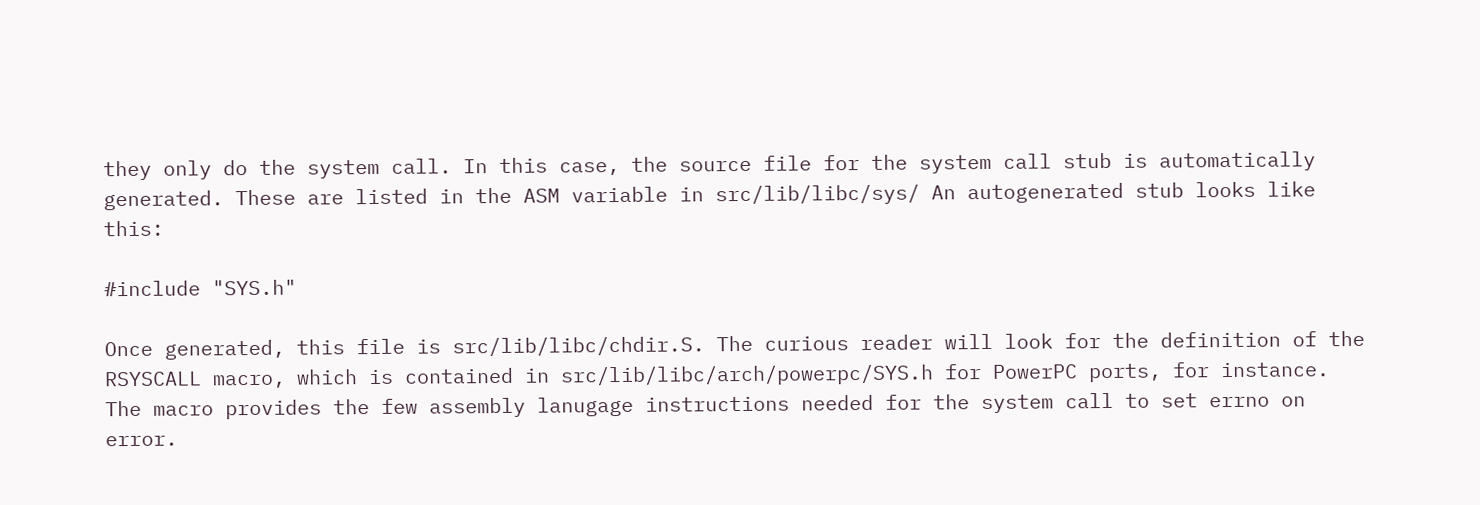they only do the system call. In this case, the source file for the system call stub is automatically generated. These are listed in the ASM variable in src/lib/libc/sys/ An autogenerated stub looks like this:

#include "SYS.h"

Once generated, this file is src/lib/libc/chdir.S. The curious reader will look for the definition of the RSYSCALL macro, which is contained in src/lib/libc/arch/powerpc/SYS.h for PowerPC ports, for instance. The macro provides the few assembly lanugage instructions needed for the system call to set errno on error.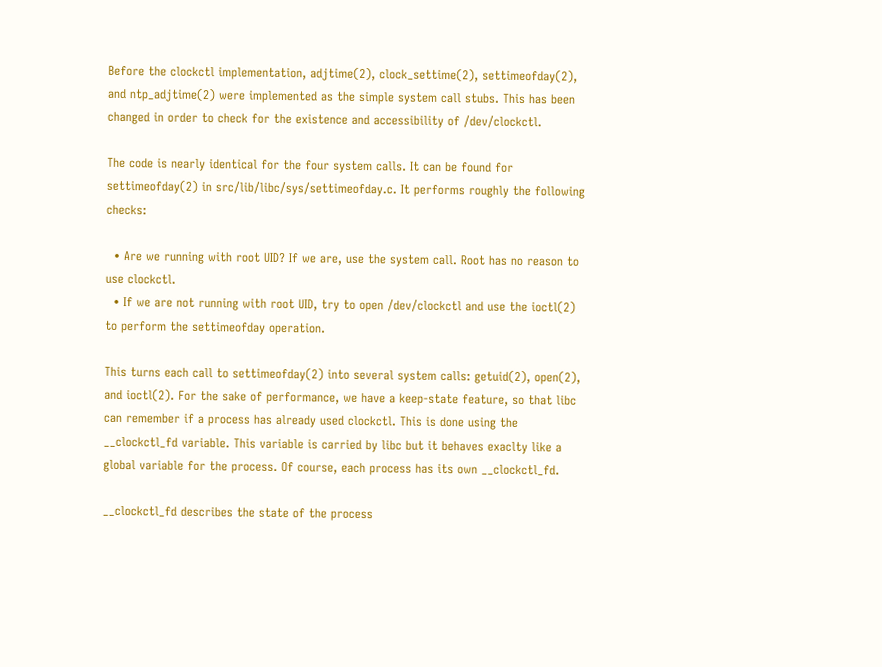Before the clockctl implementation, adjtime(2), clock_settime(2), settimeofday(2), and ntp_adjtime(2) were implemented as the simple system call stubs. This has been changed in order to check for the existence and accessibility of /dev/clockctl.

The code is nearly identical for the four system calls. It can be found for settimeofday(2) in src/lib/libc/sys/settimeofday.c. It performs roughly the following checks:

  • Are we running with root UID? If we are, use the system call. Root has no reason to use clockctl.
  • If we are not running with root UID, try to open /dev/clockctl and use the ioctl(2) to perform the settimeofday operation.

This turns each call to settimeofday(2) into several system calls: getuid(2), open(2), and ioctl(2). For the sake of performance, we have a keep-state feature, so that libc can remember if a process has already used clockctl. This is done using the __clockctl_fd variable. This variable is carried by libc but it behaves exaclty like a global variable for the process. Of course, each process has its own __clockctl_fd.

__clockctl_fd describes the state of the process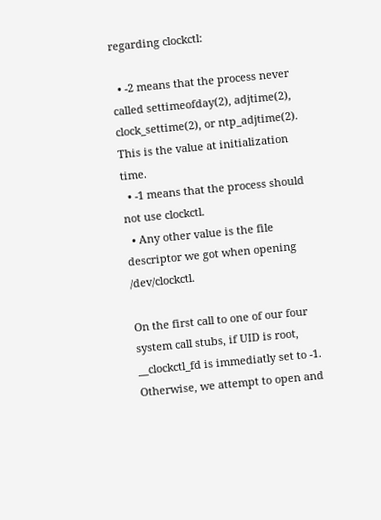regarding clockctl:

  • -2 means that the process never called settimeofday(2), adjtime(2), clock_settime(2), or ntp_adjtime(2). This is the value at initialization time.
  • -1 means that the process should not use clockctl.
  • Any other value is the file descriptor we got when opening /dev/clockctl.

On the first call to one of our four system call stubs, if UID is root, __clockctl_fd is immediatly set to -1. Otherwise, we attempt to open and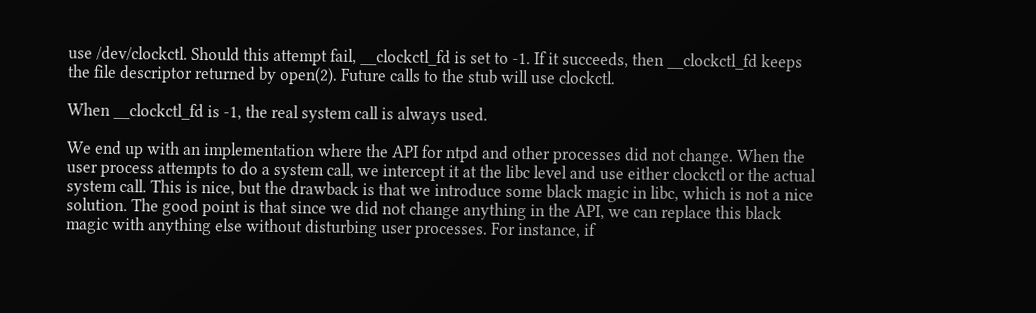use /dev/clockctl. Should this attempt fail, __clockctl_fd is set to -1. If it succeeds, then __clockctl_fd keeps the file descriptor returned by open(2). Future calls to the stub will use clockctl.

When __clockctl_fd is -1, the real system call is always used.

We end up with an implementation where the API for ntpd and other processes did not change. When the user process attempts to do a system call, we intercept it at the libc level and use either clockctl or the actual system call. This is nice, but the drawback is that we introduce some black magic in libc, which is not a nice solution. The good point is that since we did not change anything in the API, we can replace this black magic with anything else without disturbing user processes. For instance, if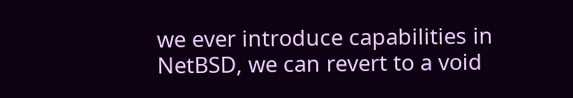we ever introduce capabilities in NetBSD, we can revert to a void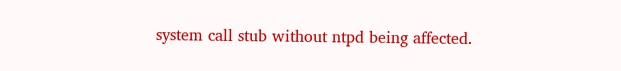system call stub without ntpd being affected.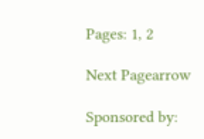Pages: 1, 2

Next Pagearrow

Sponsored by: